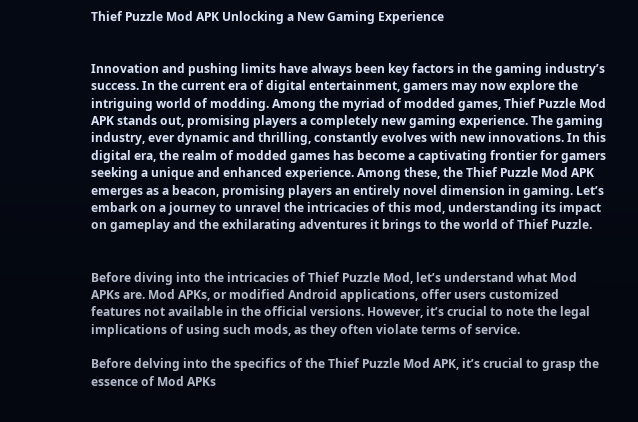Thief Puzzle Mod APK Unlocking a New Gaming Experience


Innovation and pushing limits have always been key factors in the gaming industry’s success. In the current era of digital entertainment, gamers may now explore the intriguing world of modding. Among the myriad of modded games, Thief Puzzle Mod APK stands out, promising players a completely new gaming experience. The gaming industry, ever dynamic and thrilling, constantly evolves with new innovations. In this digital era, the realm of modded games has become a captivating frontier for gamers seeking a unique and enhanced experience. Among these, the Thief Puzzle Mod APK emerges as a beacon, promising players an entirely novel dimension in gaming. Let’s embark on a journey to unravel the intricacies of this mod, understanding its impact on gameplay and the exhilarating adventures it brings to the world of Thief Puzzle.


Before diving into the intricacies of Thief Puzzle Mod, let’s understand what Mod APKs are. Mod APKs, or modified Android applications, offer users customized features not available in the official versions. However, it’s crucial to note the legal implications of using such mods, as they often violate terms of service.

Before delving into the specifics of the Thief Puzzle Mod APK, it’s crucial to grasp the essence of Mod APKs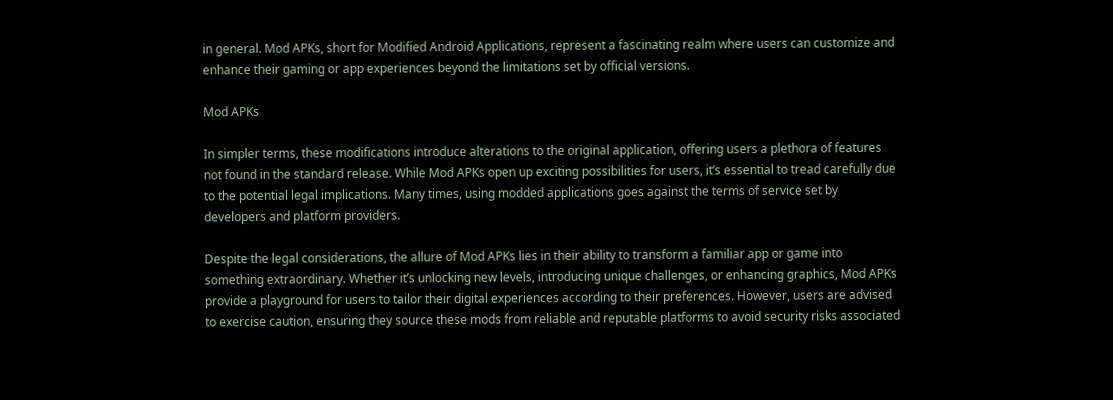in general. Mod APKs, short for Modified Android Applications, represent a fascinating realm where users can customize and enhance their gaming or app experiences beyond the limitations set by official versions.

Mod APKs

In simpler terms, these modifications introduce alterations to the original application, offering users a plethora of features not found in the standard release. While Mod APKs open up exciting possibilities for users, it’s essential to tread carefully due to the potential legal implications. Many times, using modded applications goes against the terms of service set by developers and platform providers.

Despite the legal considerations, the allure of Mod APKs lies in their ability to transform a familiar app or game into something extraordinary. Whether it’s unlocking new levels, introducing unique challenges, or enhancing graphics, Mod APKs provide a playground for users to tailor their digital experiences according to their preferences. However, users are advised to exercise caution, ensuring they source these mods from reliable and reputable platforms to avoid security risks associated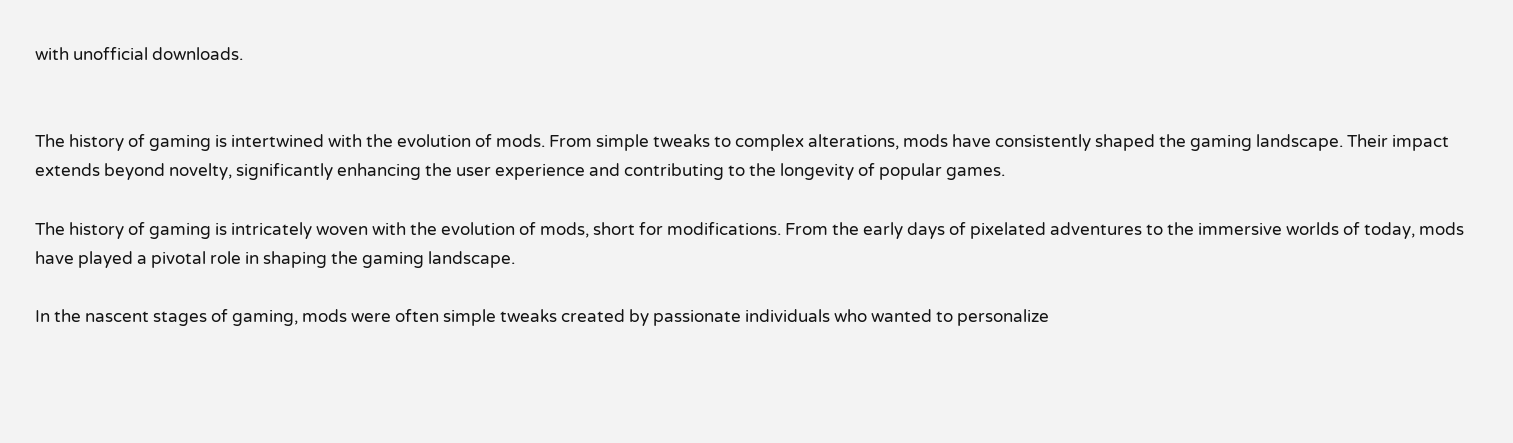with unofficial downloads.


The history of gaming is intertwined with the evolution of mods. From simple tweaks to complex alterations, mods have consistently shaped the gaming landscape. Their impact extends beyond novelty, significantly enhancing the user experience and contributing to the longevity of popular games.

The history of gaming is intricately woven with the evolution of mods, short for modifications. From the early days of pixelated adventures to the immersive worlds of today, mods have played a pivotal role in shaping the gaming landscape.

In the nascent stages of gaming, mods were often simple tweaks created by passionate individuals who wanted to personalize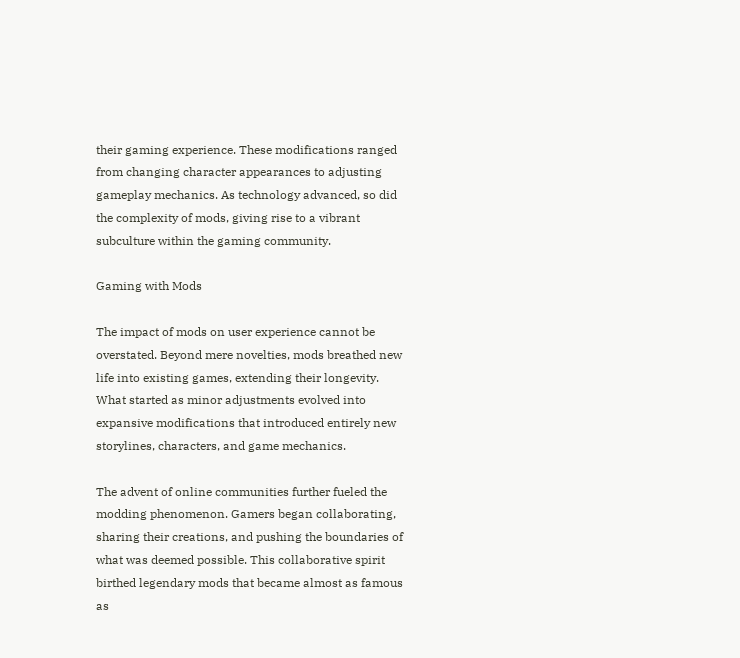their gaming experience. These modifications ranged from changing character appearances to adjusting gameplay mechanics. As technology advanced, so did the complexity of mods, giving rise to a vibrant subculture within the gaming community.

Gaming with Mods

The impact of mods on user experience cannot be overstated. Beyond mere novelties, mods breathed new life into existing games, extending their longevity. What started as minor adjustments evolved into expansive modifications that introduced entirely new storylines, characters, and game mechanics.

The advent of online communities further fueled the modding phenomenon. Gamers began collaborating, sharing their creations, and pushing the boundaries of what was deemed possible. This collaborative spirit birthed legendary mods that became almost as famous as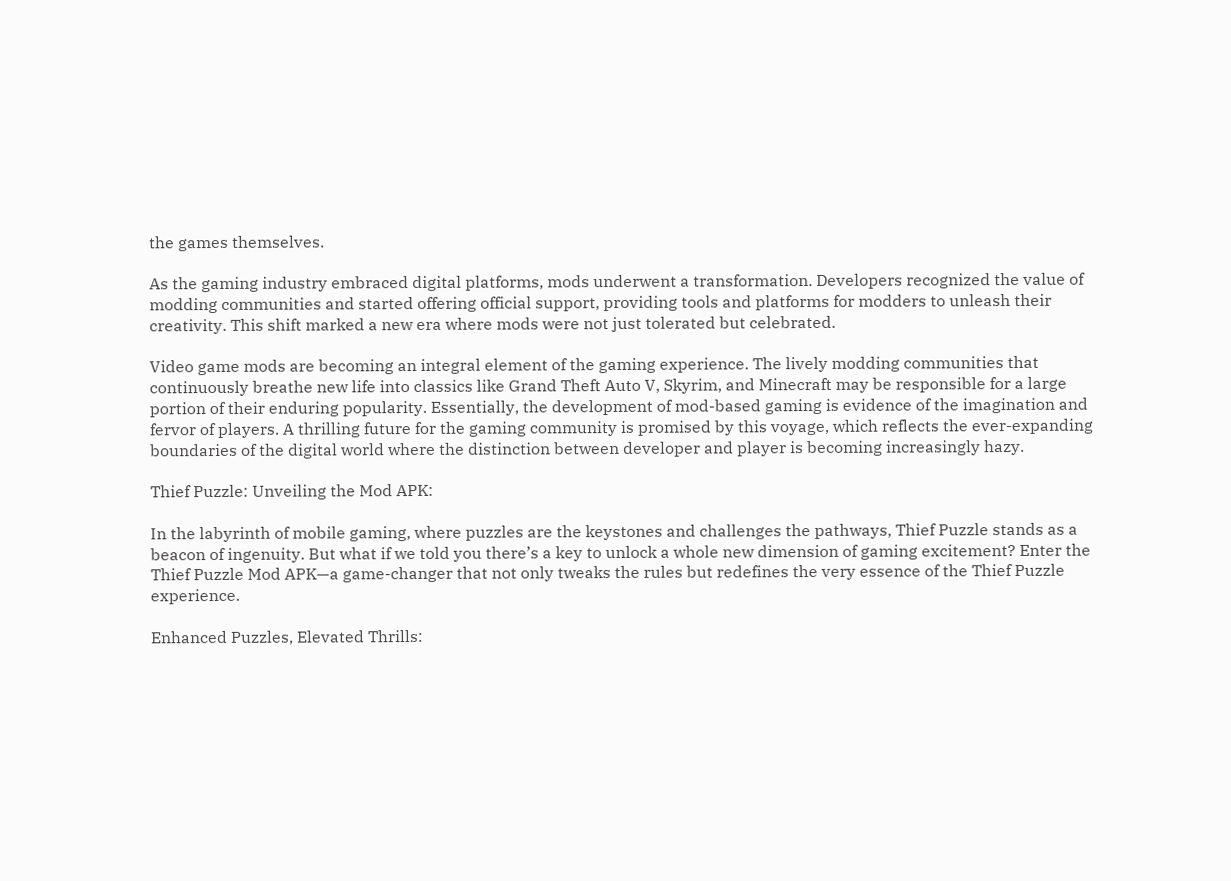the games themselves.

As the gaming industry embraced digital platforms, mods underwent a transformation. Developers recognized the value of modding communities and started offering official support, providing tools and platforms for modders to unleash their creativity. This shift marked a new era where mods were not just tolerated but celebrated.

Video game mods are becoming an integral element of the gaming experience. The lively modding communities that continuously breathe new life into classics like Grand Theft Auto V, Skyrim, and Minecraft may be responsible for a large portion of their enduring popularity. Essentially, the development of mod-based gaming is evidence of the imagination and fervor of players. A thrilling future for the gaming community is promised by this voyage, which reflects the ever-expanding boundaries of the digital world where the distinction between developer and player is becoming increasingly hazy.

Thief Puzzle: Unveiling the Mod APK:

In the labyrinth of mobile gaming, where puzzles are the keystones and challenges the pathways, Thief Puzzle stands as a beacon of ingenuity. But what if we told you there’s a key to unlock a whole new dimension of gaming excitement? Enter the Thief Puzzle Mod APK—a game-changer that not only tweaks the rules but redefines the very essence of the Thief Puzzle experience.

Enhanced Puzzles, Elevated Thrills: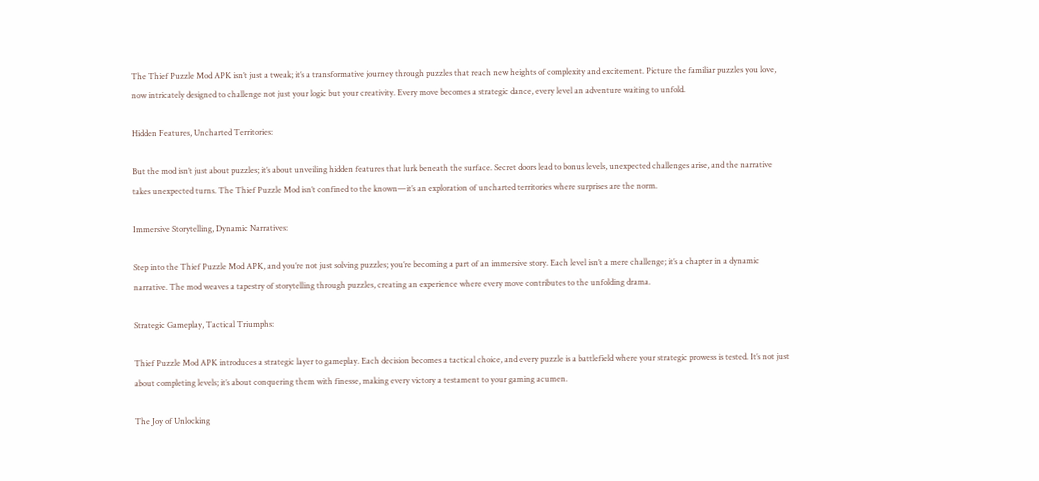The Thief Puzzle Mod APK isn’t just a tweak; it’s a transformative journey through puzzles that reach new heights of complexity and excitement. Picture the familiar puzzles you love, now intricately designed to challenge not just your logic but your creativity. Every move becomes a strategic dance, every level an adventure waiting to unfold.

Hidden Features, Uncharted Territories:

But the mod isn’t just about puzzles; it’s about unveiling hidden features that lurk beneath the surface. Secret doors lead to bonus levels, unexpected challenges arise, and the narrative takes unexpected turns. The Thief Puzzle Mod isn’t confined to the known—it’s an exploration of uncharted territories where surprises are the norm.

Immersive Storytelling, Dynamic Narratives:

Step into the Thief Puzzle Mod APK, and you’re not just solving puzzles; you’re becoming a part of an immersive story. Each level isn’t a mere challenge; it’s a chapter in a dynamic narrative. The mod weaves a tapestry of storytelling through puzzles, creating an experience where every move contributes to the unfolding drama.

Strategic Gameplay, Tactical Triumphs:

Thief Puzzle Mod APK introduces a strategic layer to gameplay. Each decision becomes a tactical choice, and every puzzle is a battlefield where your strategic prowess is tested. It’s not just about completing levels; it’s about conquering them with finesse, making every victory a testament to your gaming acumen.

The Joy of Unlocking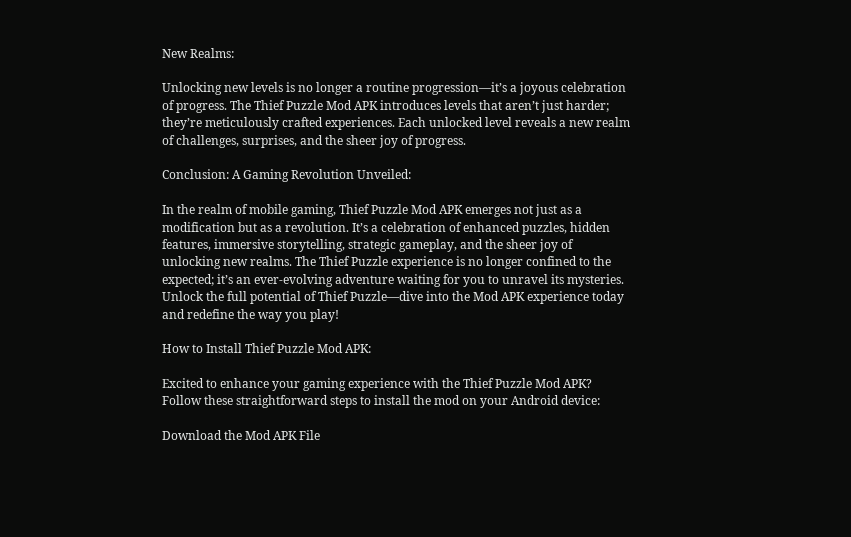New Realms:

Unlocking new levels is no longer a routine progression—it’s a joyous celebration of progress. The Thief Puzzle Mod APK introduces levels that aren’t just harder; they’re meticulously crafted experiences. Each unlocked level reveals a new realm of challenges, surprises, and the sheer joy of progress.

Conclusion: A Gaming Revolution Unveiled:

In the realm of mobile gaming, Thief Puzzle Mod APK emerges not just as a modification but as a revolution. It’s a celebration of enhanced puzzles, hidden features, immersive storytelling, strategic gameplay, and the sheer joy of unlocking new realms. The Thief Puzzle experience is no longer confined to the expected; it’s an ever-evolving adventure waiting for you to unravel its mysteries. Unlock the full potential of Thief Puzzle—dive into the Mod APK experience today and redefine the way you play!

How to Install Thief Puzzle Mod APK:

Excited to enhance your gaming experience with the Thief Puzzle Mod APK? Follow these straightforward steps to install the mod on your Android device:

Download the Mod APK File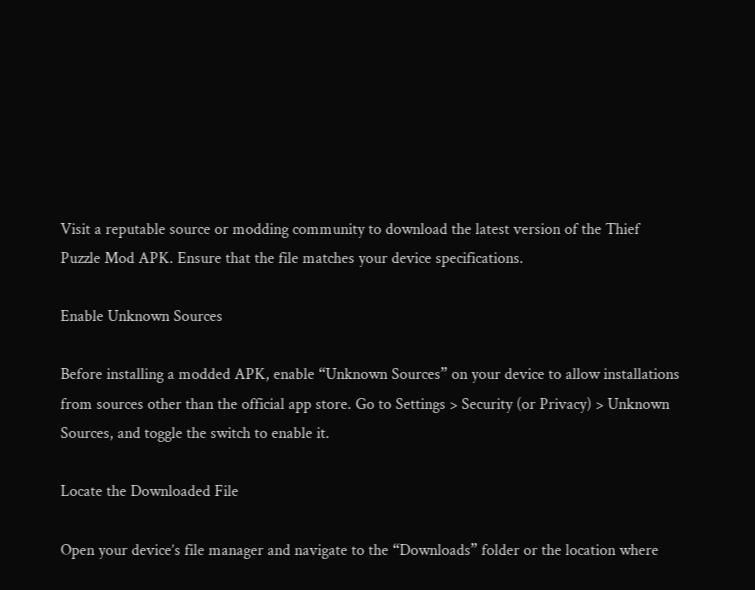Visit a reputable source or modding community to download the latest version of the Thief Puzzle Mod APK. Ensure that the file matches your device specifications.

Enable Unknown Sources

Before installing a modded APK, enable “Unknown Sources” on your device to allow installations from sources other than the official app store. Go to Settings > Security (or Privacy) > Unknown Sources, and toggle the switch to enable it.

Locate the Downloaded File

Open your device’s file manager and navigate to the “Downloads” folder or the location where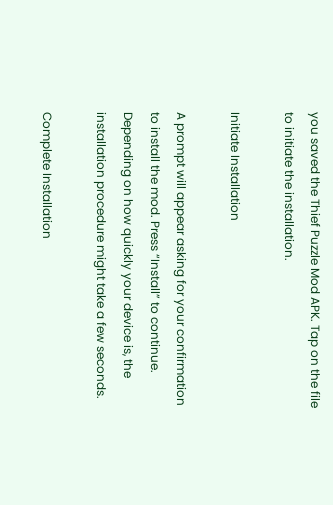you saved the Thief Puzzle Mod APK. Tap on the file to initiate the installation.

Initiate Installation

A prompt will appear asking for your confirmation to install the mod. Press “Install” to continue. Depending on how quickly your device is, the installation procedure might take a few seconds.

Complete Installation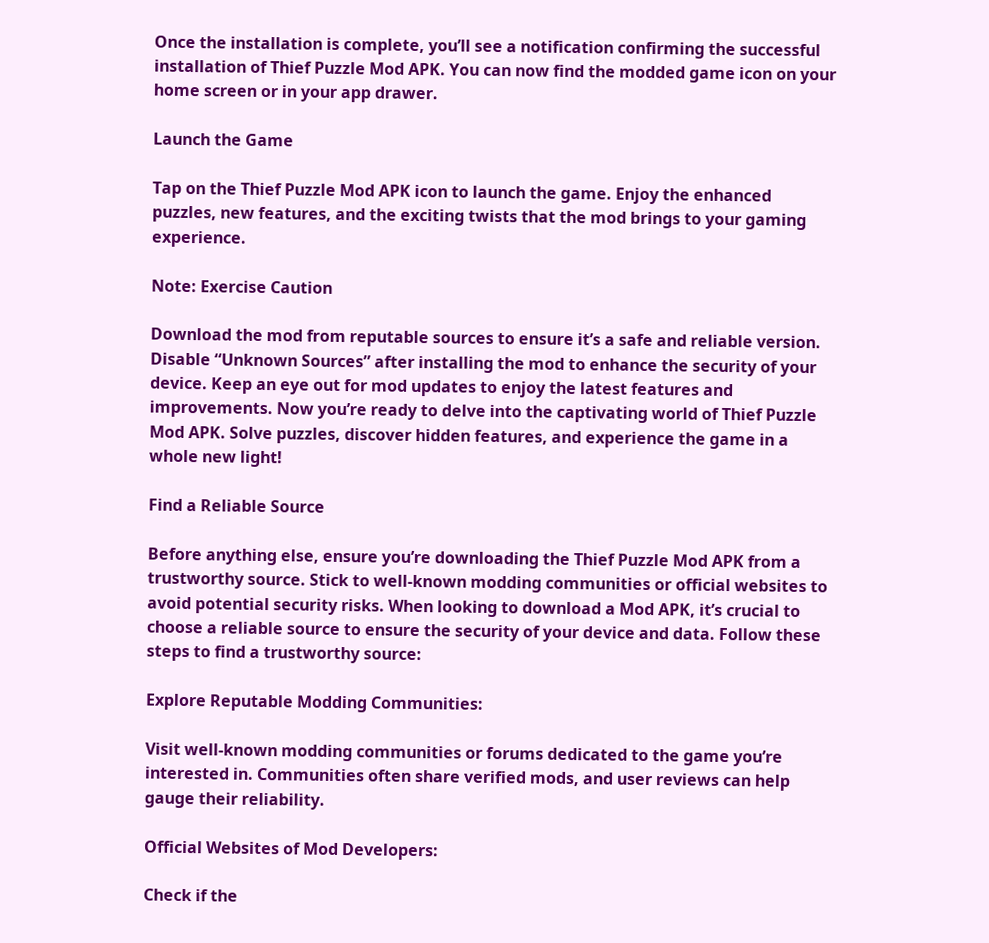Once the installation is complete, you’ll see a notification confirming the successful installation of Thief Puzzle Mod APK. You can now find the modded game icon on your home screen or in your app drawer.

Launch the Game

Tap on the Thief Puzzle Mod APK icon to launch the game. Enjoy the enhanced puzzles, new features, and the exciting twists that the mod brings to your gaming experience.

Note: Exercise Caution

Download the mod from reputable sources to ensure it’s a safe and reliable version. Disable “Unknown Sources” after installing the mod to enhance the security of your device. Keep an eye out for mod updates to enjoy the latest features and improvements. Now you’re ready to delve into the captivating world of Thief Puzzle Mod APK. Solve puzzles, discover hidden features, and experience the game in a whole new light!

Find a Reliable Source

Before anything else, ensure you’re downloading the Thief Puzzle Mod APK from a trustworthy source. Stick to well-known modding communities or official websites to avoid potential security risks. When looking to download a Mod APK, it’s crucial to choose a reliable source to ensure the security of your device and data. Follow these steps to find a trustworthy source:

Explore Reputable Modding Communities:

Visit well-known modding communities or forums dedicated to the game you’re interested in. Communities often share verified mods, and user reviews can help gauge their reliability.

Official Websites of Mod Developers:

Check if the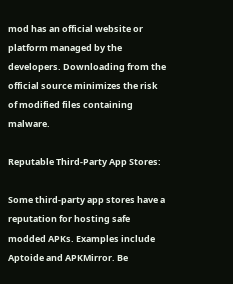mod has an official website or platform managed by the developers. Downloading from the official source minimizes the risk of modified files containing malware.

Reputable Third-Party App Stores:

Some third-party app stores have a reputation for hosting safe modded APKs. Examples include Aptoide and APKMirror. Be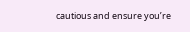cautious and ensure you’re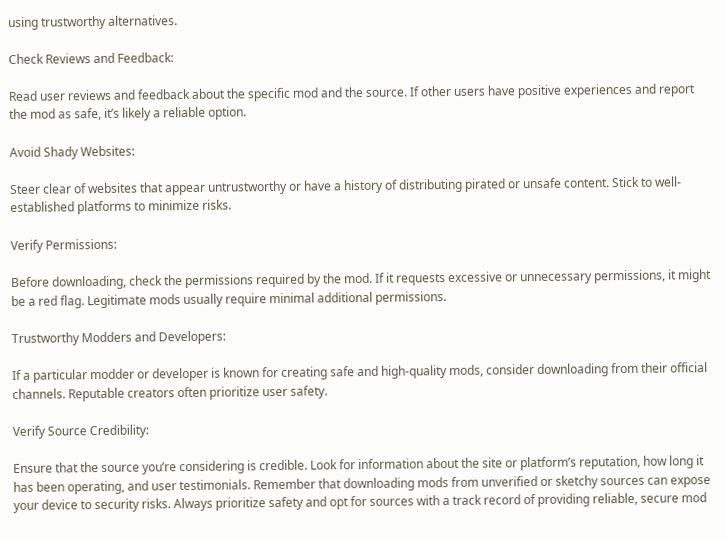using trustworthy alternatives.

Check Reviews and Feedback:

Read user reviews and feedback about the specific mod and the source. If other users have positive experiences and report the mod as safe, it’s likely a reliable option.

Avoid Shady Websites:

Steer clear of websites that appear untrustworthy or have a history of distributing pirated or unsafe content. Stick to well-established platforms to minimize risks.

Verify Permissions:

Before downloading, check the permissions required by the mod. If it requests excessive or unnecessary permissions, it might be a red flag. Legitimate mods usually require minimal additional permissions.

Trustworthy Modders and Developers:

If a particular modder or developer is known for creating safe and high-quality mods, consider downloading from their official channels. Reputable creators often prioritize user safety.

Verify Source Credibility:

Ensure that the source you’re considering is credible. Look for information about the site or platform’s reputation, how long it has been operating, and user testimonials. Remember that downloading mods from unverified or sketchy sources can expose your device to security risks. Always prioritize safety and opt for sources with a track record of providing reliable, secure mod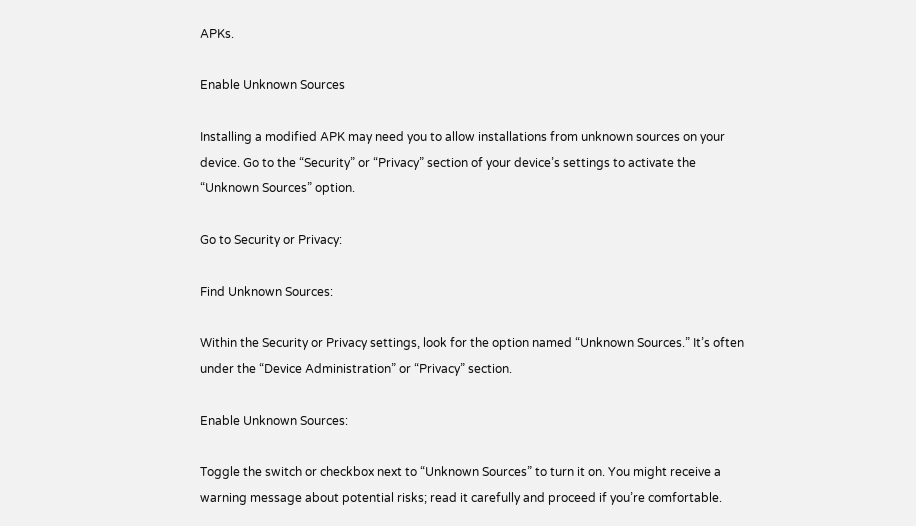APKs.

Enable Unknown Sources

Installing a modified APK may need you to allow installations from unknown sources on your device. Go to the “Security” or “Privacy” section of your device’s settings to activate the “Unknown Sources” option.

Go to Security or Privacy:

Find Unknown Sources:

Within the Security or Privacy settings, look for the option named “Unknown Sources.” It’s often under the “Device Administration” or “Privacy” section.

Enable Unknown Sources:

Toggle the switch or checkbox next to “Unknown Sources” to turn it on. You might receive a warning message about potential risks; read it carefully and proceed if you’re comfortable.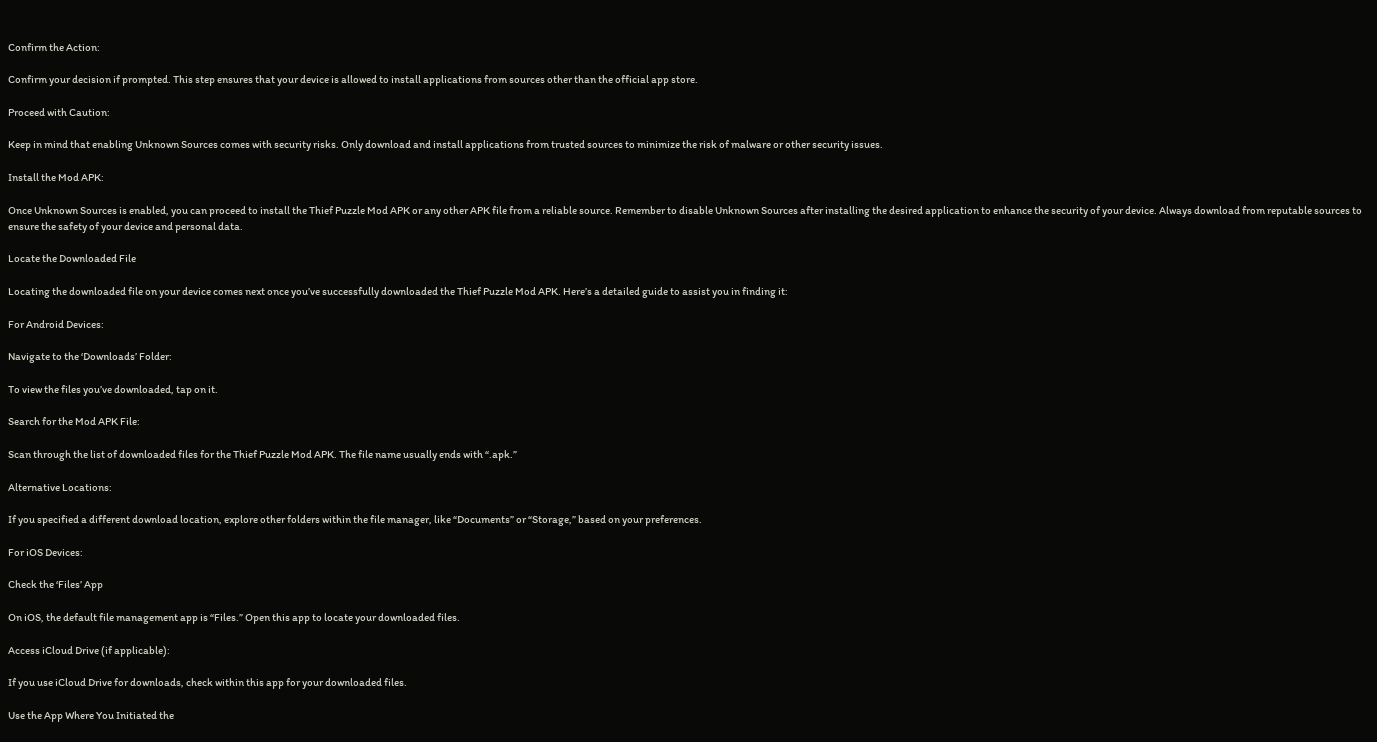Confirm the Action:

Confirm your decision if prompted. This step ensures that your device is allowed to install applications from sources other than the official app store.

Proceed with Caution:

Keep in mind that enabling Unknown Sources comes with security risks. Only download and install applications from trusted sources to minimize the risk of malware or other security issues.

Install the Mod APK:

Once Unknown Sources is enabled, you can proceed to install the Thief Puzzle Mod APK or any other APK file from a reliable source. Remember to disable Unknown Sources after installing the desired application to enhance the security of your device. Always download from reputable sources to ensure the safety of your device and personal data.

Locate the Downloaded File

Locating the downloaded file on your device comes next once you’ve successfully downloaded the Thief Puzzle Mod APK. Here’s a detailed guide to assist you in finding it:

For Android Devices:

Navigate to the ‘Downloads’ Folder:

To view the files you’ve downloaded, tap on it.

Search for the Mod APK File:

Scan through the list of downloaded files for the Thief Puzzle Mod APK. The file name usually ends with “.apk.”

Alternative Locations:

If you specified a different download location, explore other folders within the file manager, like “Documents” or “Storage,” based on your preferences.

For iOS Devices:

Check the ‘Files’ App

On iOS, the default file management app is “Files.” Open this app to locate your downloaded files.

Access iCloud Drive (if applicable):

If you use iCloud Drive for downloads, check within this app for your downloaded files.

Use the App Where You Initiated the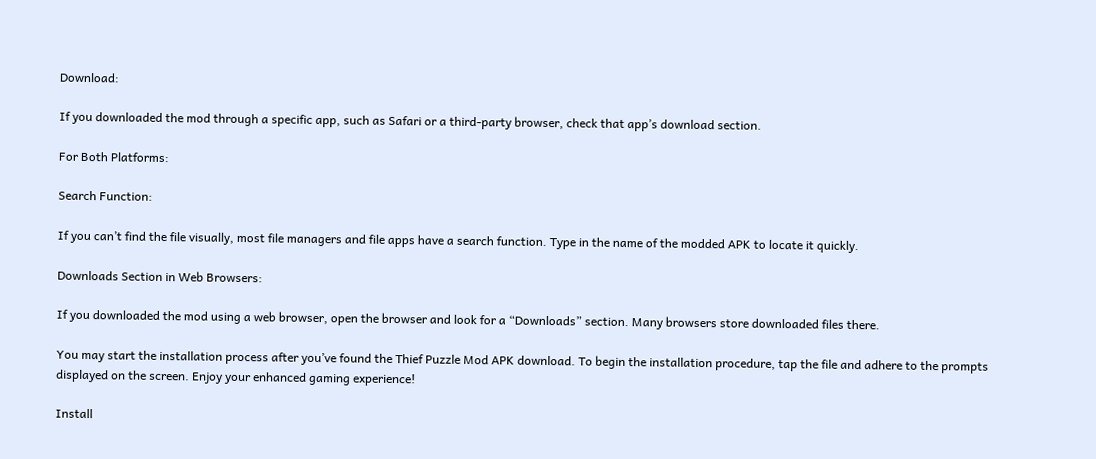Download:

If you downloaded the mod through a specific app, such as Safari or a third-party browser, check that app’s download section.

For Both Platforms:

Search Function:

If you can’t find the file visually, most file managers and file apps have a search function. Type in the name of the modded APK to locate it quickly.

Downloads Section in Web Browsers:

If you downloaded the mod using a web browser, open the browser and look for a “Downloads” section. Many browsers store downloaded files there.

You may start the installation process after you’ve found the Thief Puzzle Mod APK download. To begin the installation procedure, tap the file and adhere to the prompts displayed on the screen. Enjoy your enhanced gaming experience!

Install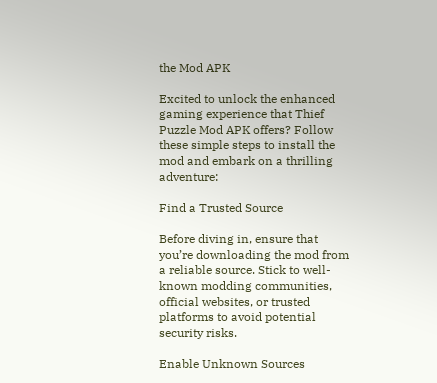the Mod APK

Excited to unlock the enhanced gaming experience that Thief Puzzle Mod APK offers? Follow these simple steps to install the mod and embark on a thrilling adventure:

Find a Trusted Source

Before diving in, ensure that you’re downloading the mod from a reliable source. Stick to well-known modding communities, official websites, or trusted platforms to avoid potential security risks.

Enable Unknown Sources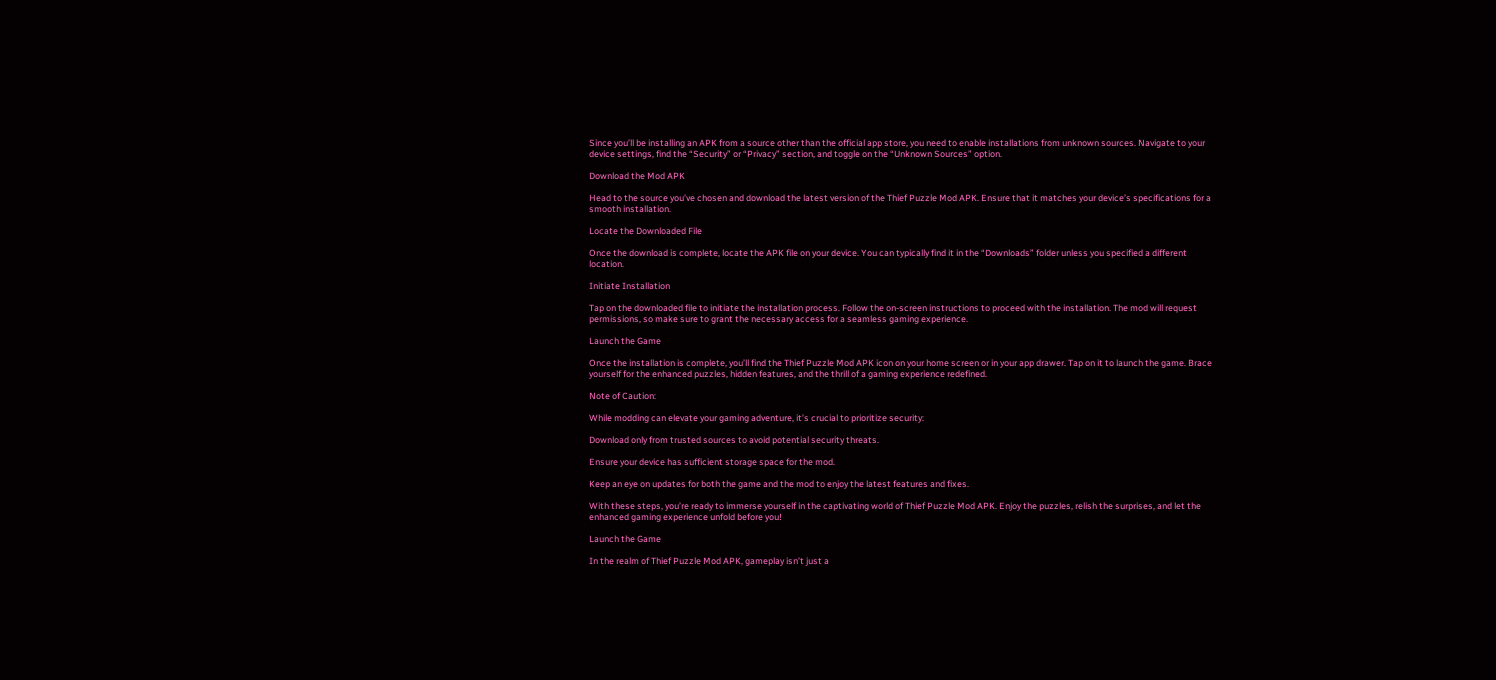Since you’ll be installing an APK from a source other than the official app store, you need to enable installations from unknown sources. Navigate to your device settings, find the “Security” or “Privacy” section, and toggle on the “Unknown Sources” option.

Download the Mod APK

Head to the source you’ve chosen and download the latest version of the Thief Puzzle Mod APK. Ensure that it matches your device’s specifications for a smooth installation.

Locate the Downloaded File

Once the download is complete, locate the APK file on your device. You can typically find it in the “Downloads” folder unless you specified a different location.

Initiate Installation

Tap on the downloaded file to initiate the installation process. Follow the on-screen instructions to proceed with the installation. The mod will request permissions, so make sure to grant the necessary access for a seamless gaming experience.

Launch the Game

Once the installation is complete, you’ll find the Thief Puzzle Mod APK icon on your home screen or in your app drawer. Tap on it to launch the game. Brace yourself for the enhanced puzzles, hidden features, and the thrill of a gaming experience redefined.

Note of Caution:

While modding can elevate your gaming adventure, it’s crucial to prioritize security:

Download only from trusted sources to avoid potential security threats.

Ensure your device has sufficient storage space for the mod.

Keep an eye on updates for both the game and the mod to enjoy the latest features and fixes.

With these steps, you’re ready to immerse yourself in the captivating world of Thief Puzzle Mod APK. Enjoy the puzzles, relish the surprises, and let the enhanced gaming experience unfold before you!

Launch the Game

In the realm of Thief Puzzle Mod APK, gameplay isn’t just a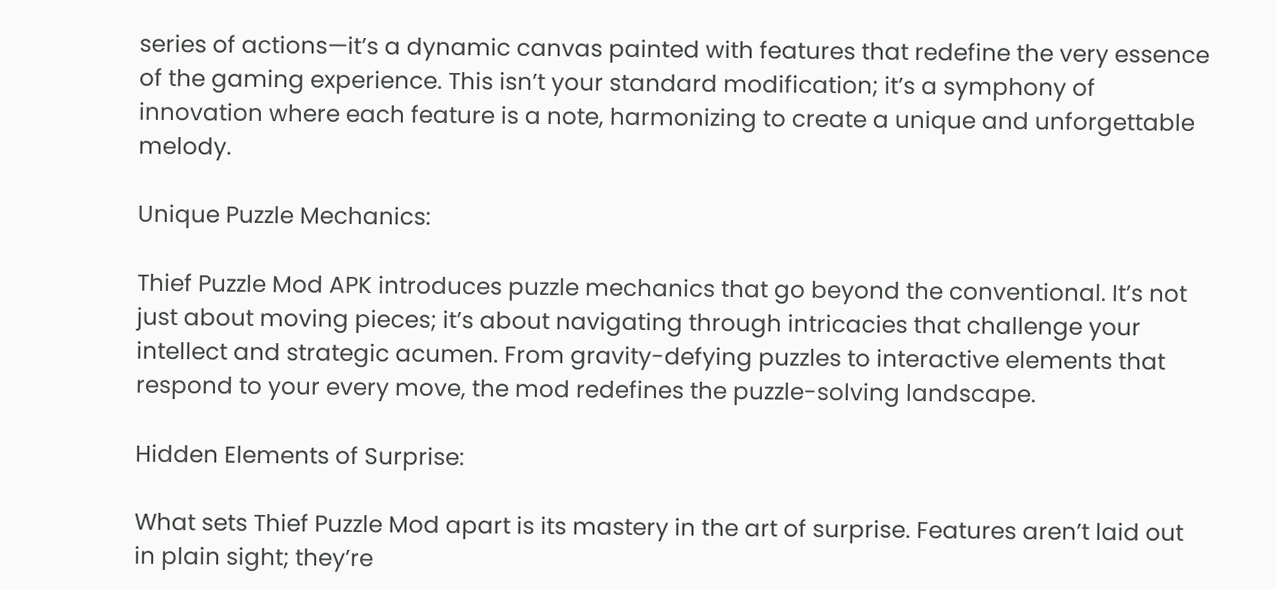series of actions—it’s a dynamic canvas painted with features that redefine the very essence of the gaming experience. This isn’t your standard modification; it’s a symphony of innovation where each feature is a note, harmonizing to create a unique and unforgettable melody.

Unique Puzzle Mechanics:

Thief Puzzle Mod APK introduces puzzle mechanics that go beyond the conventional. It’s not just about moving pieces; it’s about navigating through intricacies that challenge your intellect and strategic acumen. From gravity-defying puzzles to interactive elements that respond to your every move, the mod redefines the puzzle-solving landscape.

Hidden Elements of Surprise:

What sets Thief Puzzle Mod apart is its mastery in the art of surprise. Features aren’t laid out in plain sight; they’re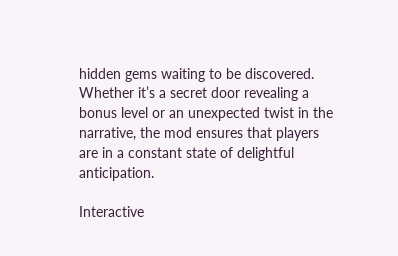hidden gems waiting to be discovered. Whether it’s a secret door revealing a bonus level or an unexpected twist in the narrative, the mod ensures that players are in a constant state of delightful anticipation.

Interactive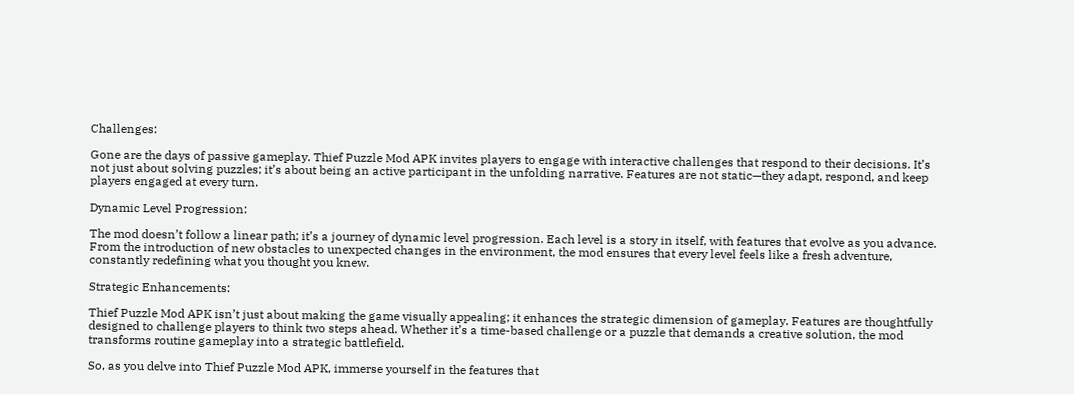Challenges:

Gone are the days of passive gameplay. Thief Puzzle Mod APK invites players to engage with interactive challenges that respond to their decisions. It’s not just about solving puzzles; it’s about being an active participant in the unfolding narrative. Features are not static—they adapt, respond, and keep players engaged at every turn.

Dynamic Level Progression:

The mod doesn’t follow a linear path; it’s a journey of dynamic level progression. Each level is a story in itself, with features that evolve as you advance. From the introduction of new obstacles to unexpected changes in the environment, the mod ensures that every level feels like a fresh adventure, constantly redefining what you thought you knew.

Strategic Enhancements:

Thief Puzzle Mod APK isn’t just about making the game visually appealing; it enhances the strategic dimension of gameplay. Features are thoughtfully designed to challenge players to think two steps ahead. Whether it’s a time-based challenge or a puzzle that demands a creative solution, the mod transforms routine gameplay into a strategic battlefield.

So, as you delve into Thief Puzzle Mod APK, immerse yourself in the features that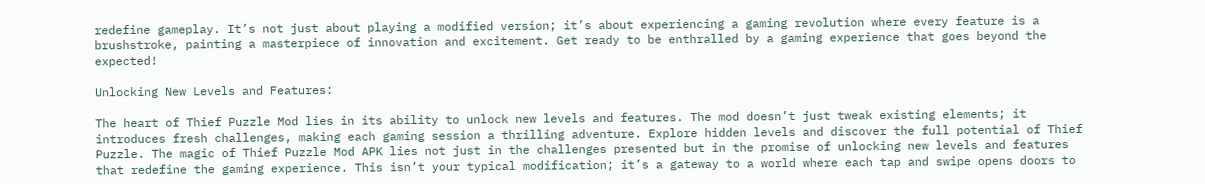redefine gameplay. It’s not just about playing a modified version; it’s about experiencing a gaming revolution where every feature is a brushstroke, painting a masterpiece of innovation and excitement. Get ready to be enthralled by a gaming experience that goes beyond the expected!

Unlocking New Levels and Features:

The heart of Thief Puzzle Mod lies in its ability to unlock new levels and features. The mod doesn’t just tweak existing elements; it introduces fresh challenges, making each gaming session a thrilling adventure. Explore hidden levels and discover the full potential of Thief Puzzle. The magic of Thief Puzzle Mod APK lies not just in the challenges presented but in the promise of unlocking new levels and features that redefine the gaming experience. This isn’t your typical modification; it’s a gateway to a world where each tap and swipe opens doors to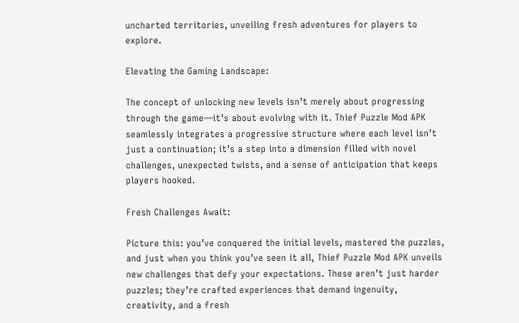uncharted territories, unveiling fresh adventures for players to explore.

Elevating the Gaming Landscape:

The concept of unlocking new levels isn’t merely about progressing through the game—it’s about evolving with it. Thief Puzzle Mod APK seamlessly integrates a progressive structure where each level isn’t just a continuation; it’s a step into a dimension filled with novel challenges, unexpected twists, and a sense of anticipation that keeps players hooked.

Fresh Challenges Await:

Picture this: you’ve conquered the initial levels, mastered the puzzles, and just when you think you’ve seen it all, Thief Puzzle Mod APK unveils new challenges that defy your expectations. These aren’t just harder puzzles; they’re crafted experiences that demand ingenuity, creativity, and a fresh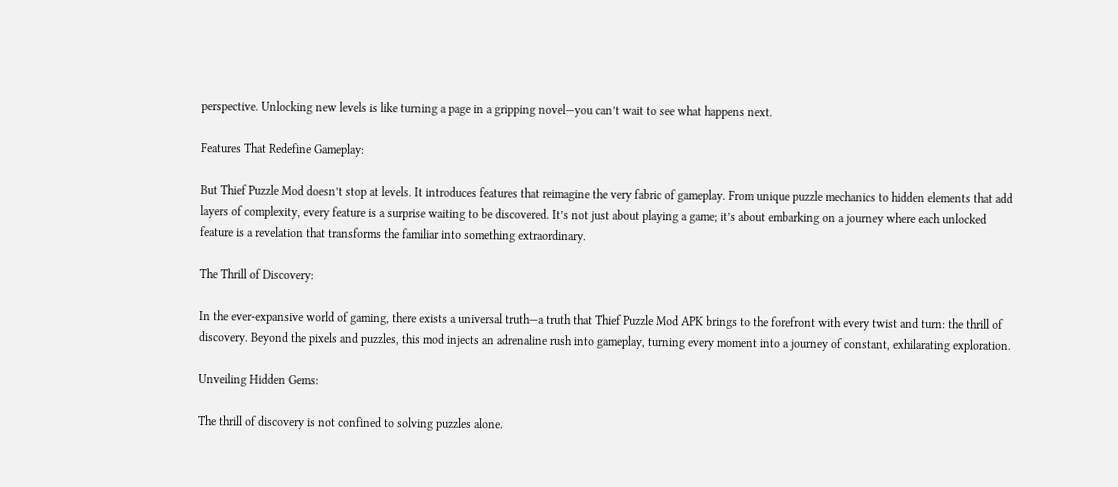perspective. Unlocking new levels is like turning a page in a gripping novel—you can’t wait to see what happens next.

Features That Redefine Gameplay:

But Thief Puzzle Mod doesn’t stop at levels. It introduces features that reimagine the very fabric of gameplay. From unique puzzle mechanics to hidden elements that add layers of complexity, every feature is a surprise waiting to be discovered. It’s not just about playing a game; it’s about embarking on a journey where each unlocked feature is a revelation that transforms the familiar into something extraordinary.

The Thrill of Discovery:

In the ever-expansive world of gaming, there exists a universal truth—a truth that Thief Puzzle Mod APK brings to the forefront with every twist and turn: the thrill of discovery. Beyond the pixels and puzzles, this mod injects an adrenaline rush into gameplay, turning every moment into a journey of constant, exhilarating exploration.

Unveiling Hidden Gems:

The thrill of discovery is not confined to solving puzzles alone.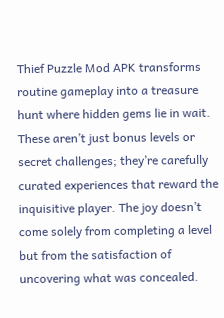Thief Puzzle Mod APK transforms routine gameplay into a treasure hunt where hidden gems lie in wait. These aren’t just bonus levels or secret challenges; they’re carefully curated experiences that reward the inquisitive player. The joy doesn’t come solely from completing a level but from the satisfaction of uncovering what was concealed.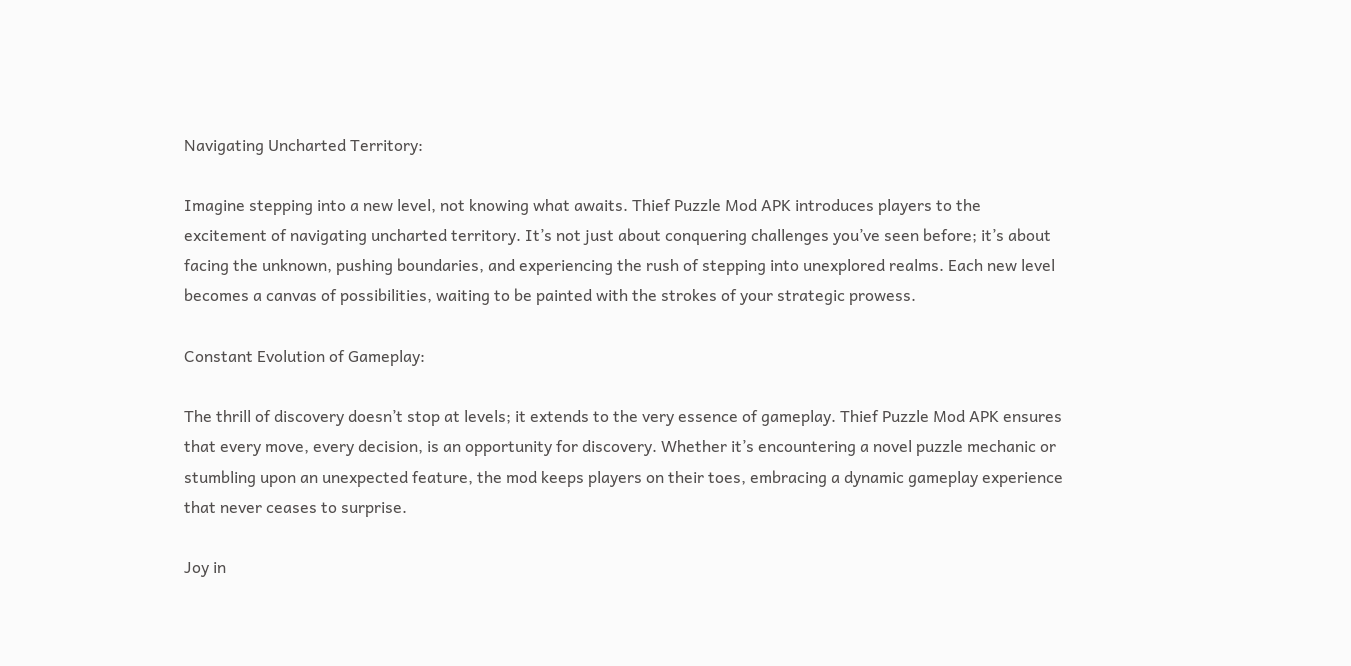Navigating Uncharted Territory:

Imagine stepping into a new level, not knowing what awaits. Thief Puzzle Mod APK introduces players to the excitement of navigating uncharted territory. It’s not just about conquering challenges you’ve seen before; it’s about facing the unknown, pushing boundaries, and experiencing the rush of stepping into unexplored realms. Each new level becomes a canvas of possibilities, waiting to be painted with the strokes of your strategic prowess.

Constant Evolution of Gameplay:

The thrill of discovery doesn’t stop at levels; it extends to the very essence of gameplay. Thief Puzzle Mod APK ensures that every move, every decision, is an opportunity for discovery. Whether it’s encountering a novel puzzle mechanic or stumbling upon an unexpected feature, the mod keeps players on their toes, embracing a dynamic gameplay experience that never ceases to surprise.

Joy in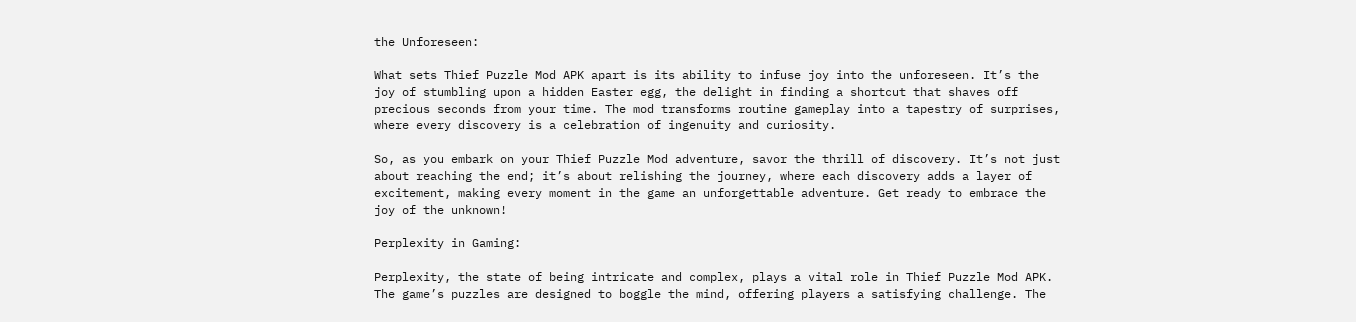the Unforeseen:

What sets Thief Puzzle Mod APK apart is its ability to infuse joy into the unforeseen. It’s the joy of stumbling upon a hidden Easter egg, the delight in finding a shortcut that shaves off precious seconds from your time. The mod transforms routine gameplay into a tapestry of surprises, where every discovery is a celebration of ingenuity and curiosity.

So, as you embark on your Thief Puzzle Mod adventure, savor the thrill of discovery. It’s not just about reaching the end; it’s about relishing the journey, where each discovery adds a layer of excitement, making every moment in the game an unforgettable adventure. Get ready to embrace the joy of the unknown!

Perplexity in Gaming:

Perplexity, the state of being intricate and complex, plays a vital role in Thief Puzzle Mod APK. The game’s puzzles are designed to boggle the mind, offering players a satisfying challenge. The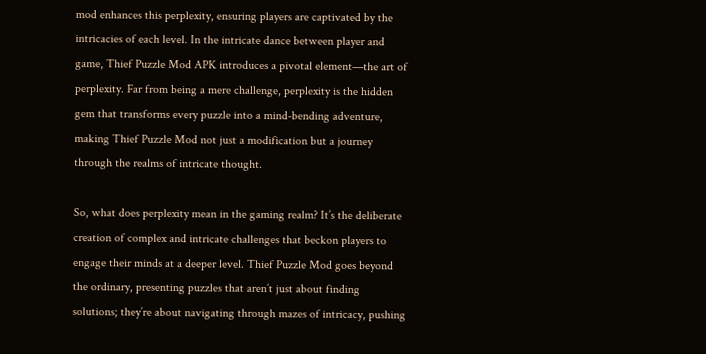mod enhances this perplexity, ensuring players are captivated by the intricacies of each level. In the intricate dance between player and game, Thief Puzzle Mod APK introduces a pivotal element—the art of perplexity. Far from being a mere challenge, perplexity is the hidden gem that transforms every puzzle into a mind-bending adventure, making Thief Puzzle Mod not just a modification but a journey through the realms of intricate thought.

So, what does perplexity mean in the gaming realm? It’s the deliberate creation of complex and intricate challenges that beckon players to engage their minds at a deeper level. Thief Puzzle Mod goes beyond the ordinary, presenting puzzles that aren’t just about finding solutions; they’re about navigating through mazes of intricacy, pushing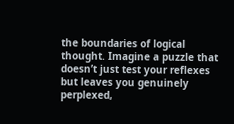the boundaries of logical thought. Imagine a puzzle that doesn’t just test your reflexes but leaves you genuinely perplexed,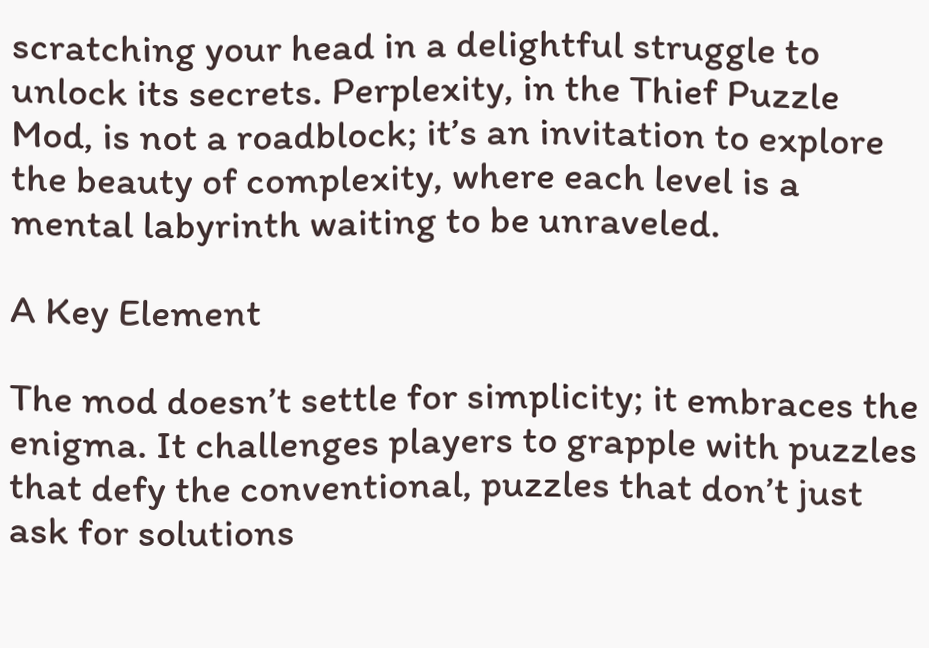scratching your head in a delightful struggle to unlock its secrets. Perplexity, in the Thief Puzzle Mod, is not a roadblock; it’s an invitation to explore the beauty of complexity, where each level is a mental labyrinth waiting to be unraveled.

A Key Element

The mod doesn’t settle for simplicity; it embraces the enigma. It challenges players to grapple with puzzles that defy the conventional, puzzles that don’t just ask for solutions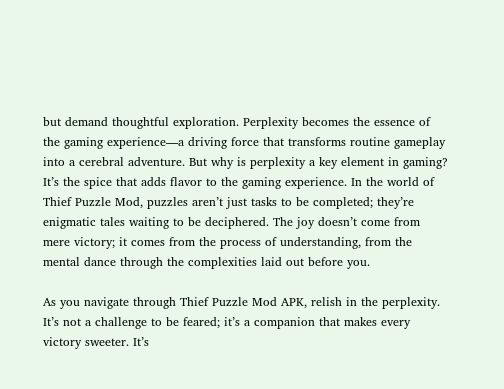but demand thoughtful exploration. Perplexity becomes the essence of the gaming experience—a driving force that transforms routine gameplay into a cerebral adventure. But why is perplexity a key element in gaming? It’s the spice that adds flavor to the gaming experience. In the world of Thief Puzzle Mod, puzzles aren’t just tasks to be completed; they’re enigmatic tales waiting to be deciphered. The joy doesn’t come from mere victory; it comes from the process of understanding, from the mental dance through the complexities laid out before you.

As you navigate through Thief Puzzle Mod APK, relish in the perplexity. It’s not a challenge to be feared; it’s a companion that makes every victory sweeter. It’s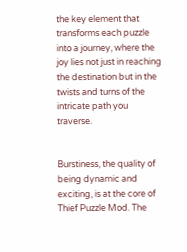the key element that transforms each puzzle into a journey, where the joy lies not just in reaching the destination but in the twists and turns of the intricate path you traverse.


Burstiness, the quality of being dynamic and exciting, is at the core of Thief Puzzle Mod. The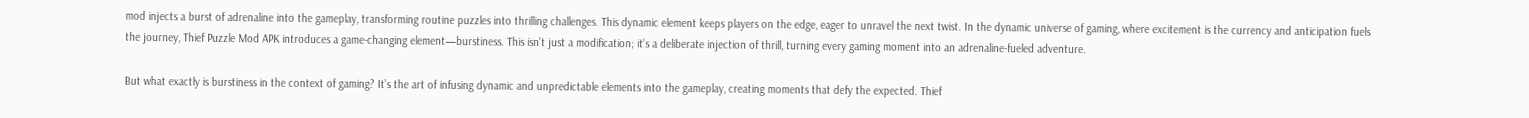mod injects a burst of adrenaline into the gameplay, transforming routine puzzles into thrilling challenges. This dynamic element keeps players on the edge, eager to unravel the next twist. In the dynamic universe of gaming, where excitement is the currency and anticipation fuels the journey, Thief Puzzle Mod APK introduces a game-changing element—burstiness. This isn’t just a modification; it’s a deliberate injection of thrill, turning every gaming moment into an adrenaline-fueled adventure.

But what exactly is burstiness in the context of gaming? It’s the art of infusing dynamic and unpredictable elements into the gameplay, creating moments that defy the expected. Thief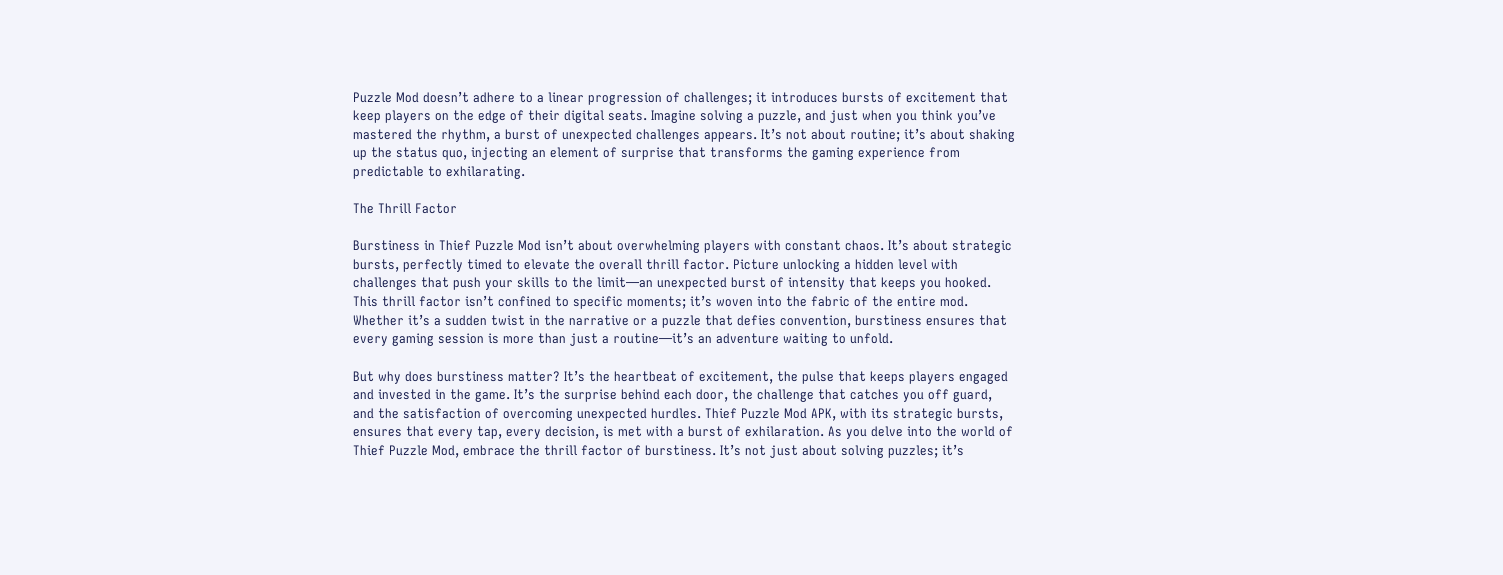Puzzle Mod doesn’t adhere to a linear progression of challenges; it introduces bursts of excitement that keep players on the edge of their digital seats. Imagine solving a puzzle, and just when you think you’ve mastered the rhythm, a burst of unexpected challenges appears. It’s not about routine; it’s about shaking up the status quo, injecting an element of surprise that transforms the gaming experience from predictable to exhilarating.

The Thrill Factor

Burstiness in Thief Puzzle Mod isn’t about overwhelming players with constant chaos. It’s about strategic bursts, perfectly timed to elevate the overall thrill factor. Picture unlocking a hidden level with challenges that push your skills to the limit—an unexpected burst of intensity that keeps you hooked. This thrill factor isn’t confined to specific moments; it’s woven into the fabric of the entire mod. Whether it’s a sudden twist in the narrative or a puzzle that defies convention, burstiness ensures that every gaming session is more than just a routine—it’s an adventure waiting to unfold.

But why does burstiness matter? It’s the heartbeat of excitement, the pulse that keeps players engaged and invested in the game. It’s the surprise behind each door, the challenge that catches you off guard, and the satisfaction of overcoming unexpected hurdles. Thief Puzzle Mod APK, with its strategic bursts, ensures that every tap, every decision, is met with a burst of exhilaration. As you delve into the world of Thief Puzzle Mod, embrace the thrill factor of burstiness. It’s not just about solving puzzles; it’s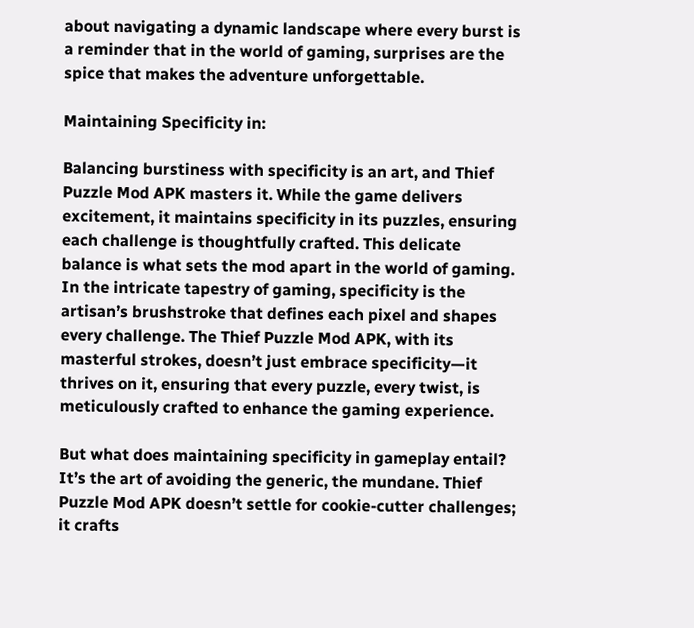about navigating a dynamic landscape where every burst is a reminder that in the world of gaming, surprises are the spice that makes the adventure unforgettable.

Maintaining Specificity in:

Balancing burstiness with specificity is an art, and Thief Puzzle Mod APK masters it. While the game delivers excitement, it maintains specificity in its puzzles, ensuring each challenge is thoughtfully crafted. This delicate balance is what sets the mod apart in the world of gaming. In the intricate tapestry of gaming, specificity is the artisan’s brushstroke that defines each pixel and shapes every challenge. The Thief Puzzle Mod APK, with its masterful strokes, doesn’t just embrace specificity—it thrives on it, ensuring that every puzzle, every twist, is meticulously crafted to enhance the gaming experience.

But what does maintaining specificity in gameplay entail? It’s the art of avoiding the generic, the mundane. Thief Puzzle Mod APK doesn’t settle for cookie-cutter challenges; it crafts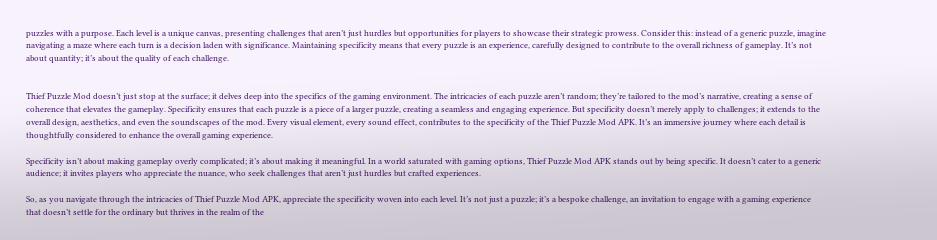puzzles with a purpose. Each level is a unique canvas, presenting challenges that aren’t just hurdles but opportunities for players to showcase their strategic prowess. Consider this: instead of a generic puzzle, imagine navigating a maze where each turn is a decision laden with significance. Maintaining specificity means that every puzzle is an experience, carefully designed to contribute to the overall richness of gameplay. It’s not about quantity; it’s about the quality of each challenge.


Thief Puzzle Mod doesn’t just stop at the surface; it delves deep into the specifics of the gaming environment. The intricacies of each puzzle aren’t random; they’re tailored to the mod’s narrative, creating a sense of coherence that elevates the gameplay. Specificity ensures that each puzzle is a piece of a larger puzzle, creating a seamless and engaging experience. But specificity doesn’t merely apply to challenges; it extends to the overall design, aesthetics, and even the soundscapes of the mod. Every visual element, every sound effect, contributes to the specificity of the Thief Puzzle Mod APK. It’s an immersive journey where each detail is thoughtfully considered to enhance the overall gaming experience.

Specificity isn’t about making gameplay overly complicated; it’s about making it meaningful. In a world saturated with gaming options, Thief Puzzle Mod APK stands out by being specific. It doesn’t cater to a generic audience; it invites players who appreciate the nuance, who seek challenges that aren’t just hurdles but crafted experiences.

So, as you navigate through the intricacies of Thief Puzzle Mod APK, appreciate the specificity woven into each level. It’s not just a puzzle; it’s a bespoke challenge, an invitation to engage with a gaming experience that doesn’t settle for the ordinary but thrives in the realm of the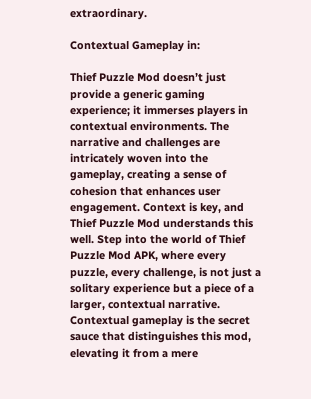extraordinary.

Contextual Gameplay in:

Thief Puzzle Mod doesn’t just provide a generic gaming experience; it immerses players in contextual environments. The narrative and challenges are intricately woven into the gameplay, creating a sense of cohesion that enhances user engagement. Context is key, and Thief Puzzle Mod understands this well. Step into the world of Thief Puzzle Mod APK, where every puzzle, every challenge, is not just a solitary experience but a piece of a larger, contextual narrative. Contextual gameplay is the secret sauce that distinguishes this mod, elevating it from a mere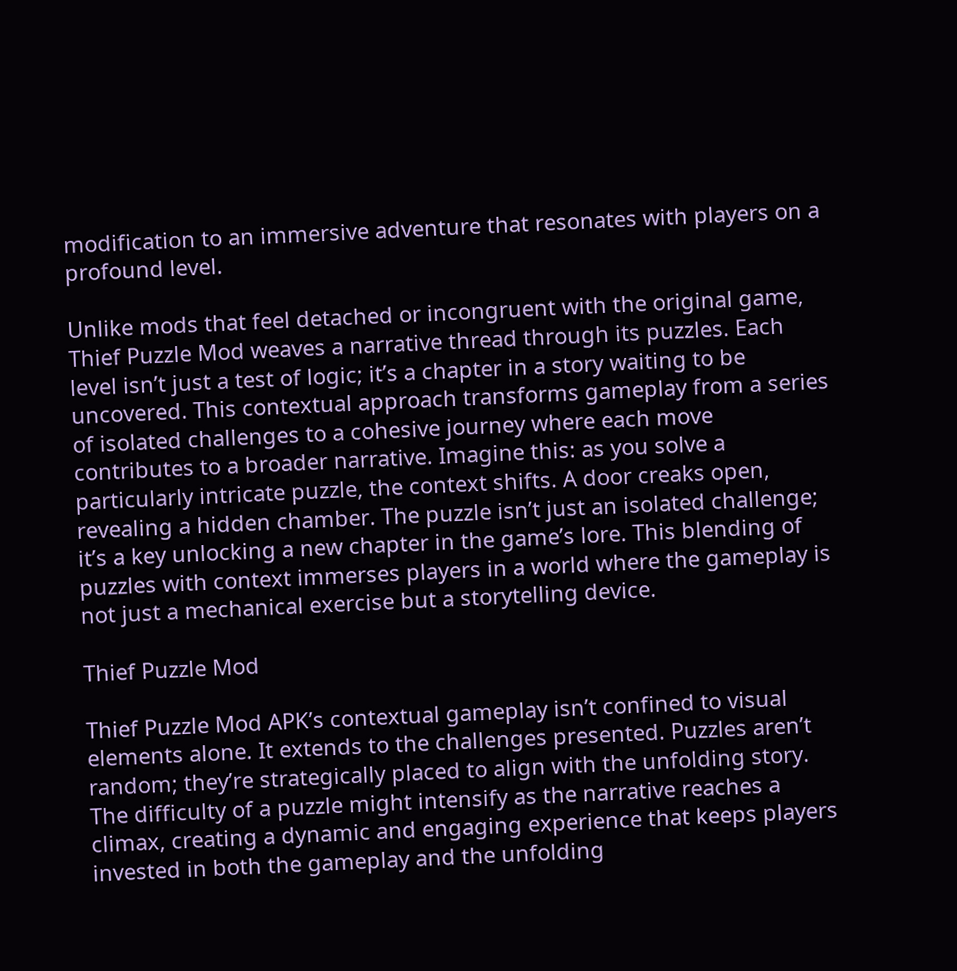modification to an immersive adventure that resonates with players on a profound level.

Unlike mods that feel detached or incongruent with the original game, Thief Puzzle Mod weaves a narrative thread through its puzzles. Each level isn’t just a test of logic; it’s a chapter in a story waiting to be uncovered. This contextual approach transforms gameplay from a series of isolated challenges to a cohesive journey where each move contributes to a broader narrative. Imagine this: as you solve a particularly intricate puzzle, the context shifts. A door creaks open, revealing a hidden chamber. The puzzle isn’t just an isolated challenge; it’s a key unlocking a new chapter in the game’s lore. This blending of puzzles with context immerses players in a world where the gameplay is not just a mechanical exercise but a storytelling device.

Thief Puzzle Mod

Thief Puzzle Mod APK’s contextual gameplay isn’t confined to visual elements alone. It extends to the challenges presented. Puzzles aren’t random; they’re strategically placed to align with the unfolding story. The difficulty of a puzzle might intensify as the narrative reaches a climax, creating a dynamic and engaging experience that keeps players invested in both the gameplay and the unfolding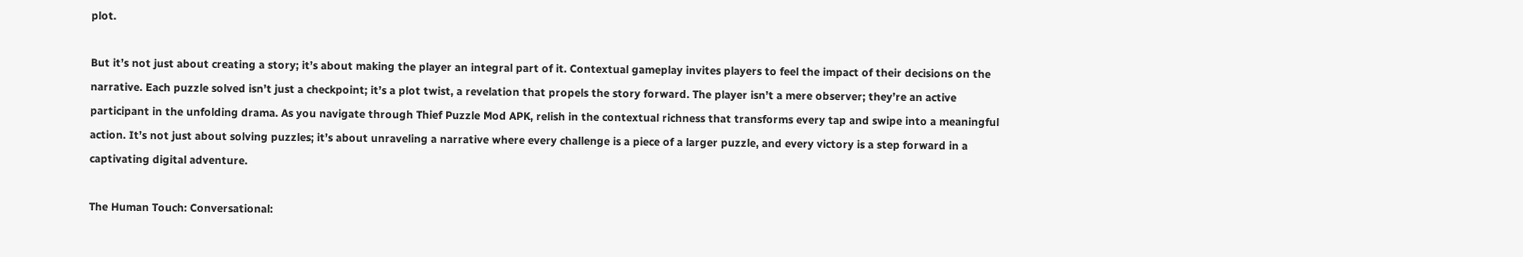plot.

But it’s not just about creating a story; it’s about making the player an integral part of it. Contextual gameplay invites players to feel the impact of their decisions on the narrative. Each puzzle solved isn’t just a checkpoint; it’s a plot twist, a revelation that propels the story forward. The player isn’t a mere observer; they’re an active participant in the unfolding drama. As you navigate through Thief Puzzle Mod APK, relish in the contextual richness that transforms every tap and swipe into a meaningful action. It’s not just about solving puzzles; it’s about unraveling a narrative where every challenge is a piece of a larger puzzle, and every victory is a step forward in a captivating digital adventure.

The Human Touch: Conversational: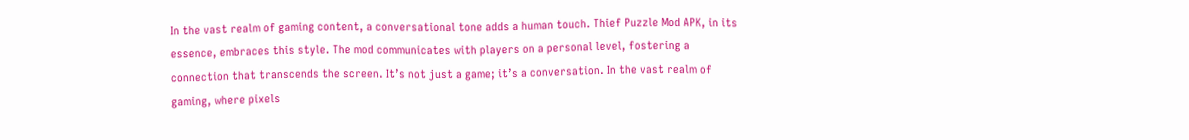In the vast realm of gaming content, a conversational tone adds a human touch. Thief Puzzle Mod APK, in its essence, embraces this style. The mod communicates with players on a personal level, fostering a connection that transcends the screen. It’s not just a game; it’s a conversation. In the vast realm of gaming, where pixels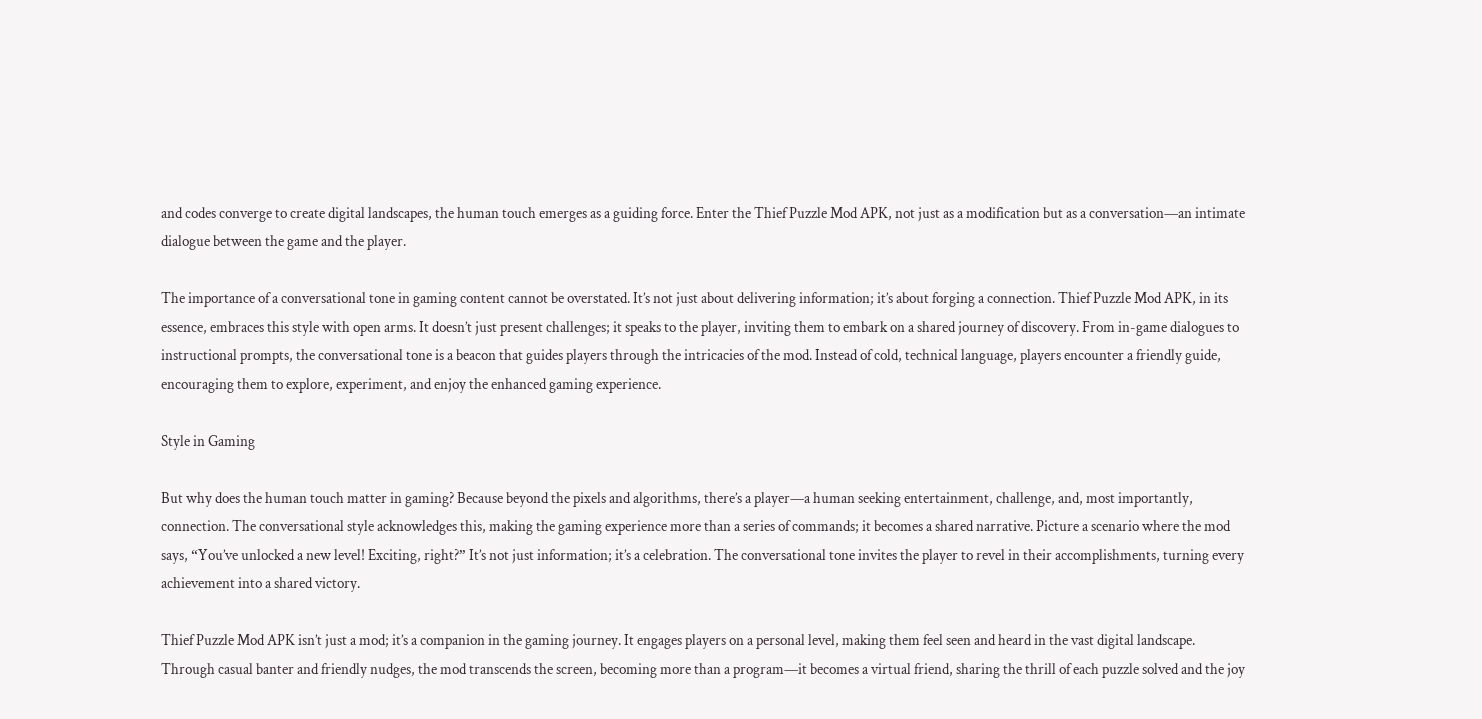and codes converge to create digital landscapes, the human touch emerges as a guiding force. Enter the Thief Puzzle Mod APK, not just as a modification but as a conversation—an intimate dialogue between the game and the player.

The importance of a conversational tone in gaming content cannot be overstated. It’s not just about delivering information; it’s about forging a connection. Thief Puzzle Mod APK, in its essence, embraces this style with open arms. It doesn’t just present challenges; it speaks to the player, inviting them to embark on a shared journey of discovery. From in-game dialogues to instructional prompts, the conversational tone is a beacon that guides players through the intricacies of the mod. Instead of cold, technical language, players encounter a friendly guide, encouraging them to explore, experiment, and enjoy the enhanced gaming experience.

Style in Gaming

But why does the human touch matter in gaming? Because beyond the pixels and algorithms, there’s a player—a human seeking entertainment, challenge, and, most importantly, connection. The conversational style acknowledges this, making the gaming experience more than a series of commands; it becomes a shared narrative. Picture a scenario where the mod says, “You’ve unlocked a new level! Exciting, right?” It’s not just information; it’s a celebration. The conversational tone invites the player to revel in their accomplishments, turning every achievement into a shared victory.

Thief Puzzle Mod APK isn’t just a mod; it’s a companion in the gaming journey. It engages players on a personal level, making them feel seen and heard in the vast digital landscape. Through casual banter and friendly nudges, the mod transcends the screen, becoming more than a program—it becomes a virtual friend, sharing the thrill of each puzzle solved and the joy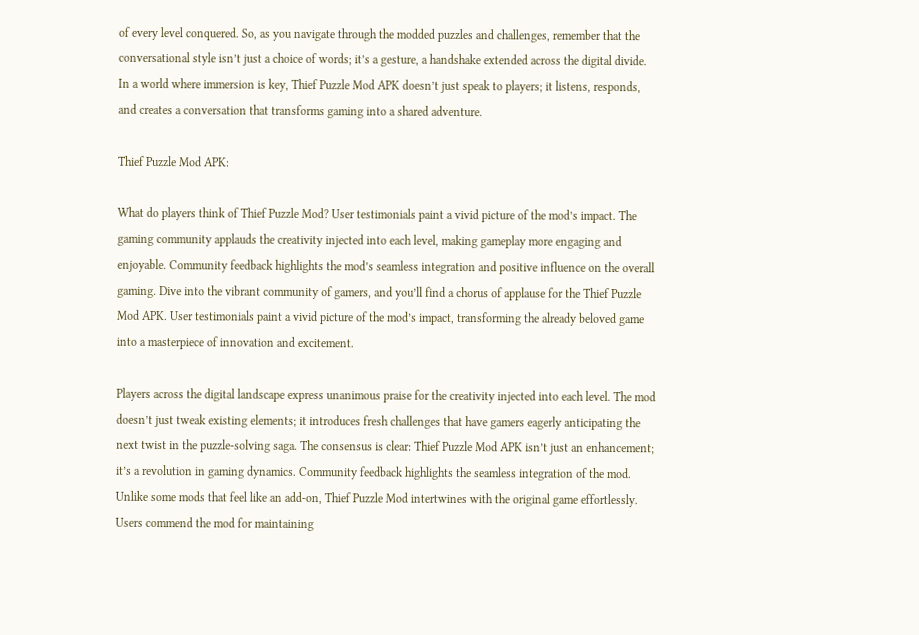of every level conquered. So, as you navigate through the modded puzzles and challenges, remember that the conversational style isn’t just a choice of words; it’s a gesture, a handshake extended across the digital divide. In a world where immersion is key, Thief Puzzle Mod APK doesn’t just speak to players; it listens, responds, and creates a conversation that transforms gaming into a shared adventure.

Thief Puzzle Mod APK:

What do players think of Thief Puzzle Mod? User testimonials paint a vivid picture of the mod’s impact. The gaming community applauds the creativity injected into each level, making gameplay more engaging and enjoyable. Community feedback highlights the mod’s seamless integration and positive influence on the overall gaming. Dive into the vibrant community of gamers, and you’ll find a chorus of applause for the Thief Puzzle Mod APK. User testimonials paint a vivid picture of the mod’s impact, transforming the already beloved game into a masterpiece of innovation and excitement.

Players across the digital landscape express unanimous praise for the creativity injected into each level. The mod doesn’t just tweak existing elements; it introduces fresh challenges that have gamers eagerly anticipating the next twist in the puzzle-solving saga. The consensus is clear: Thief Puzzle Mod APK isn’t just an enhancement; it’s a revolution in gaming dynamics. Community feedback highlights the seamless integration of the mod. Unlike some mods that feel like an add-on, Thief Puzzle Mod intertwines with the original game effortlessly. Users commend the mod for maintaining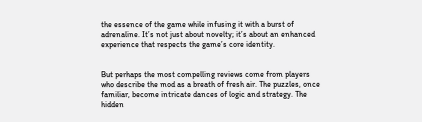the essence of the game while infusing it with a burst of adrenaline. It’s not just about novelty; it’s about an enhanced experience that respects the game’s core identity.


But perhaps the most compelling reviews come from players who describe the mod as a breath of fresh air. The puzzles, once familiar, become intricate dances of logic and strategy. The hidden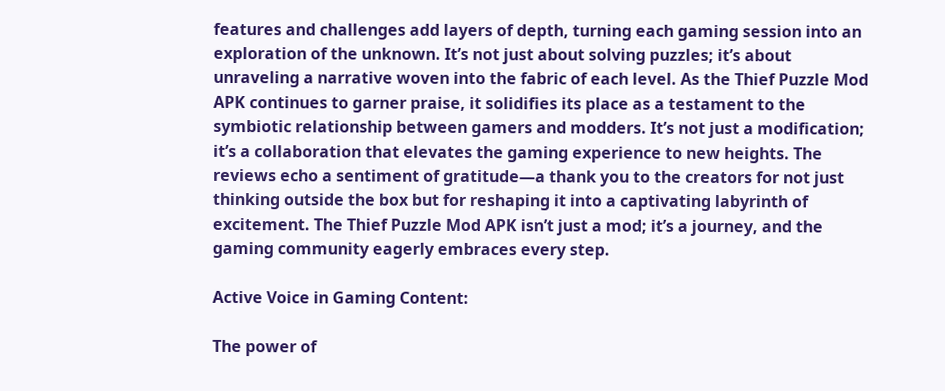features and challenges add layers of depth, turning each gaming session into an exploration of the unknown. It’s not just about solving puzzles; it’s about unraveling a narrative woven into the fabric of each level. As the Thief Puzzle Mod APK continues to garner praise, it solidifies its place as a testament to the symbiotic relationship between gamers and modders. It’s not just a modification; it’s a collaboration that elevates the gaming experience to new heights. The reviews echo a sentiment of gratitude—a thank you to the creators for not just thinking outside the box but for reshaping it into a captivating labyrinth of excitement. The Thief Puzzle Mod APK isn’t just a mod; it’s a journey, and the gaming community eagerly embraces every step.

Active Voice in Gaming Content:

The power of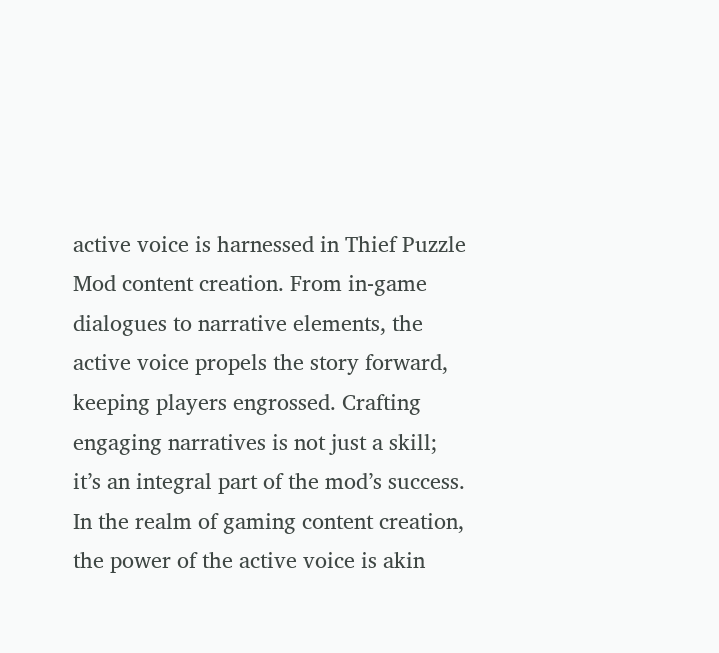active voice is harnessed in Thief Puzzle Mod content creation. From in-game dialogues to narrative elements, the active voice propels the story forward, keeping players engrossed. Crafting engaging narratives is not just a skill; it’s an integral part of the mod’s success. In the realm of gaming content creation, the power of the active voice is akin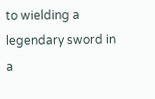to wielding a legendary sword in a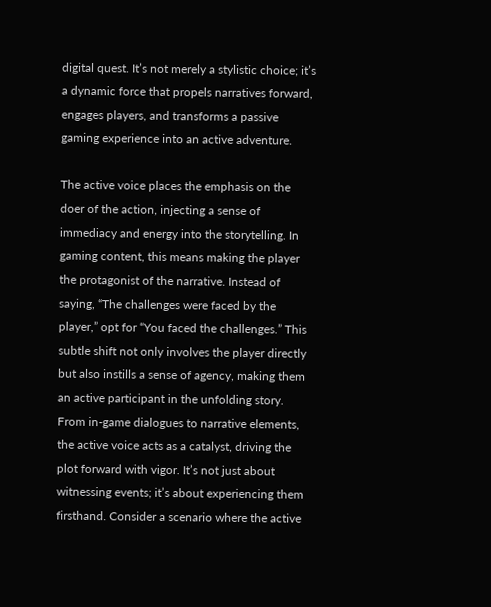digital quest. It’s not merely a stylistic choice; it’s a dynamic force that propels narratives forward, engages players, and transforms a passive gaming experience into an active adventure.

The active voice places the emphasis on the doer of the action, injecting a sense of immediacy and energy into the storytelling. In gaming content, this means making the player the protagonist of the narrative. Instead of saying, “The challenges were faced by the player,” opt for “You faced the challenges.” This subtle shift not only involves the player directly but also instills a sense of agency, making them an active participant in the unfolding story. From in-game dialogues to narrative elements, the active voice acts as a catalyst, driving the plot forward with vigor. It’s not just about witnessing events; it’s about experiencing them firsthand. Consider a scenario where the active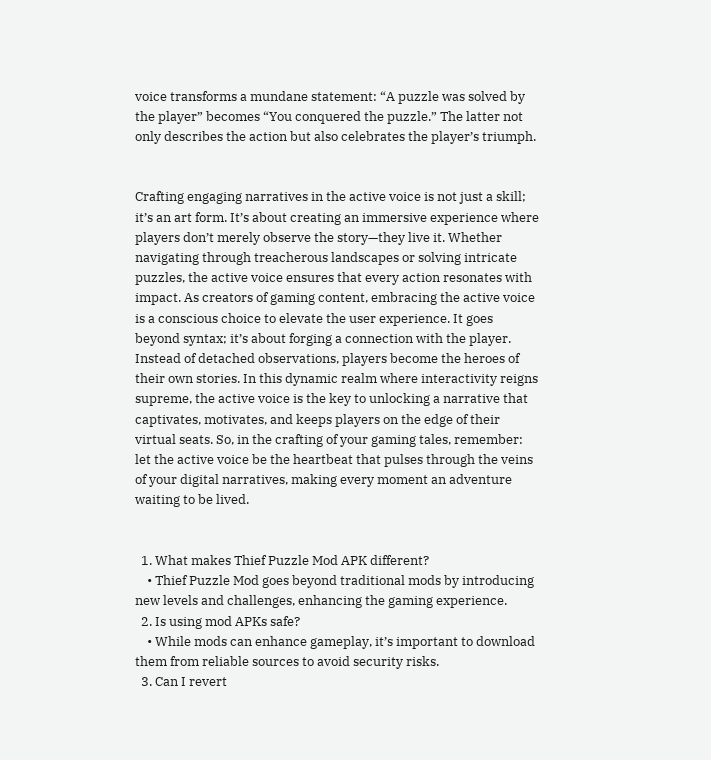voice transforms a mundane statement: “A puzzle was solved by the player” becomes “You conquered the puzzle.” The latter not only describes the action but also celebrates the player’s triumph.


Crafting engaging narratives in the active voice is not just a skill; it’s an art form. It’s about creating an immersive experience where players don’t merely observe the story—they live it. Whether navigating through treacherous landscapes or solving intricate puzzles, the active voice ensures that every action resonates with impact. As creators of gaming content, embracing the active voice is a conscious choice to elevate the user experience. It goes beyond syntax; it’s about forging a connection with the player. Instead of detached observations, players become the heroes of their own stories. In this dynamic realm where interactivity reigns supreme, the active voice is the key to unlocking a narrative that captivates, motivates, and keeps players on the edge of their virtual seats. So, in the crafting of your gaming tales, remember: let the active voice be the heartbeat that pulses through the veins of your digital narratives, making every moment an adventure waiting to be lived.


  1. What makes Thief Puzzle Mod APK different?
    • Thief Puzzle Mod goes beyond traditional mods by introducing new levels and challenges, enhancing the gaming experience.
  2. Is using mod APKs safe?
    • While mods can enhance gameplay, it’s important to download them from reliable sources to avoid security risks.
  3. Can I revert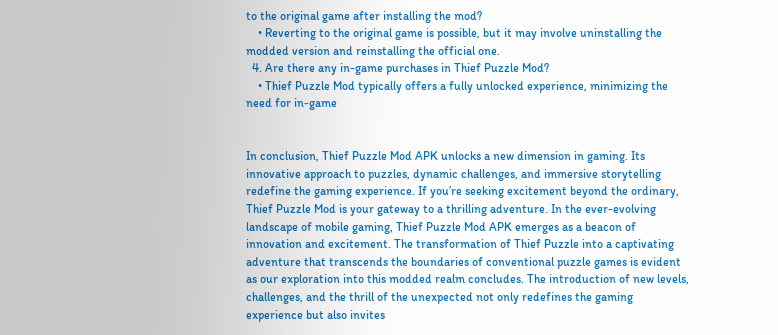to the original game after installing the mod?
    • Reverting to the original game is possible, but it may involve uninstalling the modded version and reinstalling the official one.
  4. Are there any in-game purchases in Thief Puzzle Mod?
    • Thief Puzzle Mod typically offers a fully unlocked experience, minimizing the need for in-game


In conclusion, Thief Puzzle Mod APK unlocks a new dimension in gaming. Its innovative approach to puzzles, dynamic challenges, and immersive storytelling redefine the gaming experience. If you’re seeking excitement beyond the ordinary, Thief Puzzle Mod is your gateway to a thrilling adventure. In the ever-evolving landscape of mobile gaming, Thief Puzzle Mod APK emerges as a beacon of innovation and excitement. The transformation of Thief Puzzle into a captivating adventure that transcends the boundaries of conventional puzzle games is evident as our exploration into this modded realm concludes. The introduction of new levels, challenges, and the thrill of the unexpected not only redefines the gaming experience but also invites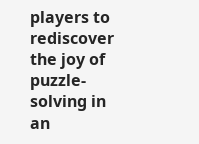players to rediscover the joy of puzzle-solving in an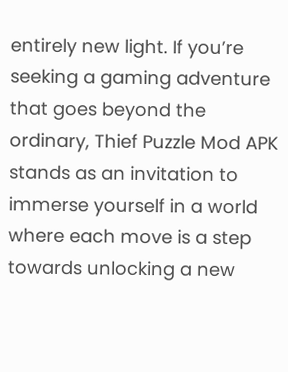entirely new light. If you’re seeking a gaming adventure that goes beyond the ordinary, Thief Puzzle Mod APK stands as an invitation to immerse yourself in a world where each move is a step towards unlocking a new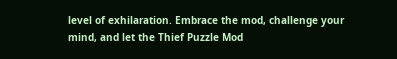level of exhilaration. Embrace the mod, challenge your mind, and let the Thief Puzzle Mod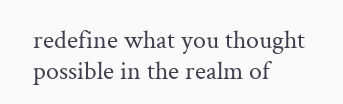redefine what you thought possible in the realm of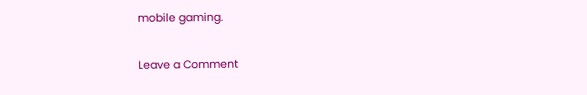mobile gaming.

Leave a Comment